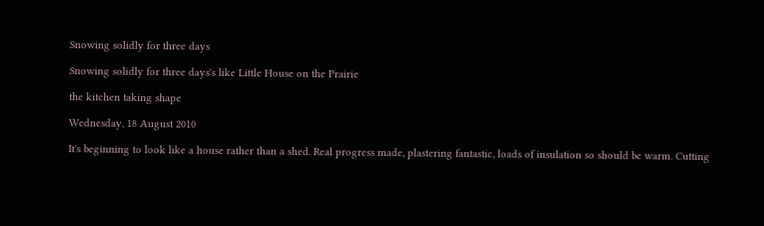Snowing solidly for three days

Snowing solidly for three days's like Little House on the Prairie

the kitchen taking shape

Wednesday, 18 August 2010

It's beginning to look like a house rather than a shed. Real progress made, plastering fantastic, loads of insulation so should be warm. Cutting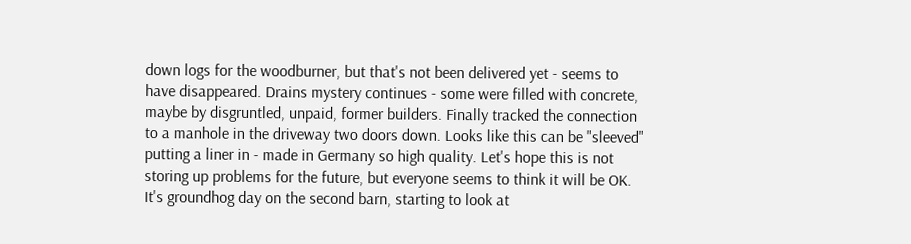down logs for the woodburner, but that's not been delivered yet - seems to have disappeared. Drains mystery continues - some were filled with concrete, maybe by disgruntled, unpaid, former builders. Finally tracked the connection to a manhole in the driveway two doors down. Looks like this can be "sleeved" putting a liner in - made in Germany so high quality. Let's hope this is not storing up problems for the future, but everyone seems to think it will be OK.
It's groundhog day on the second barn, starting to look at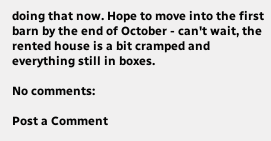doing that now. Hope to move into the first barn by the end of October - can't wait, the rented house is a bit cramped and everything still in boxes.

No comments:

Post a Comment